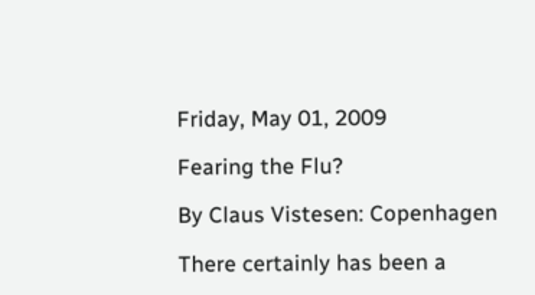Friday, May 01, 2009

Fearing the Flu?

By Claus Vistesen: Copenhagen

There certainly has been a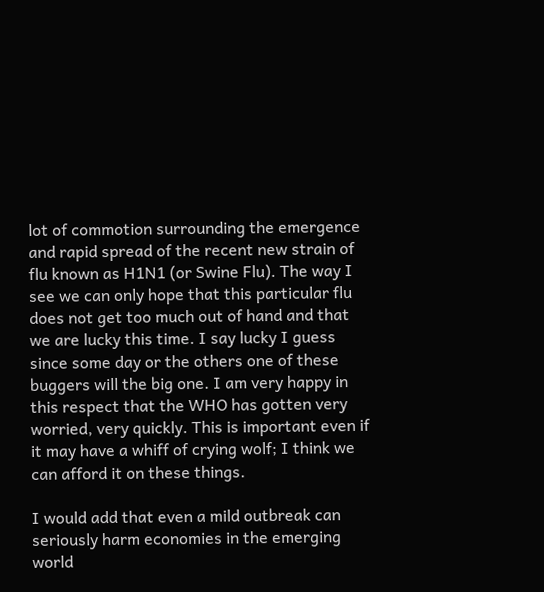lot of commotion surrounding the emergence and rapid spread of the recent new strain of flu known as H1N1 (or Swine Flu). The way I see we can only hope that this particular flu does not get too much out of hand and that we are lucky this time. I say lucky I guess since some day or the others one of these buggers will the big one. I am very happy in this respect that the WHO has gotten very worried, very quickly. This is important even if it may have a whiff of crying wolf; I think we can afford it on these things.

I would add that even a mild outbreak can seriously harm economies in the emerging world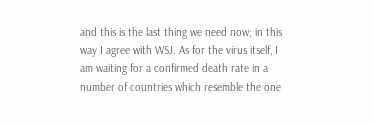and this is the last thing we need now; in this way I agree with WSJ. As for the virus itself, I am waiting for a confirmed death rate in a number of countries which resemble the one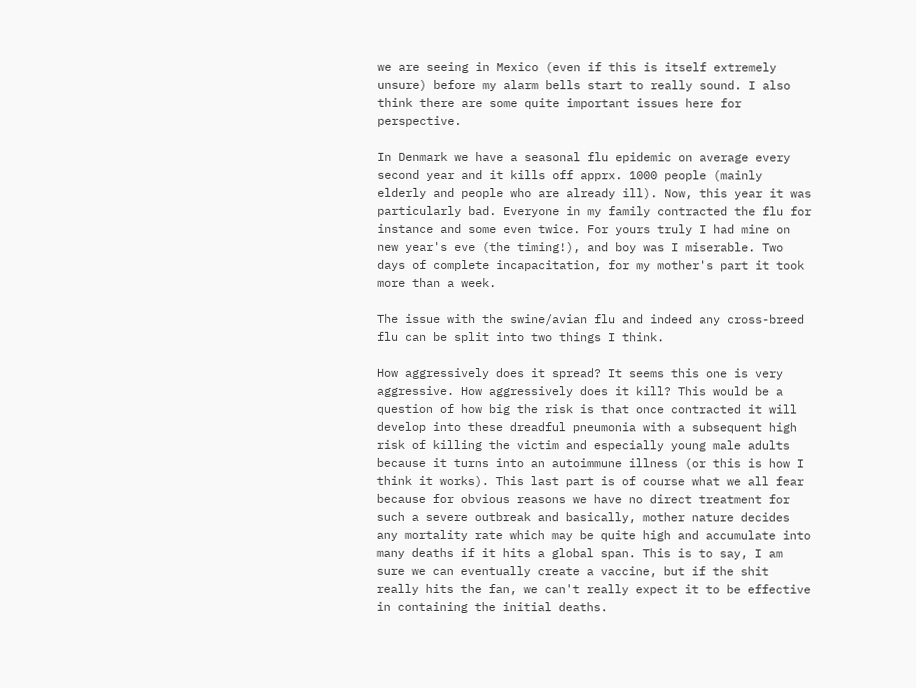we are seeing in Mexico (even if this is itself extremely unsure) before my alarm bells start to really sound. I also think there are some quite important issues here for perspective.

In Denmark we have a seasonal flu epidemic on average every second year and it kills off apprx. 1000 people (mainly elderly and people who are already ill). Now, this year it was particularly bad. Everyone in my family contracted the flu for instance and some even twice. For yours truly I had mine on new year's eve (the timing!), and boy was I miserable. Two days of complete incapacitation, for my mother's part it took more than a week.

The issue with the swine/avian flu and indeed any cross-breed flu can be split into two things I think.

How aggressively does it spread? It seems this one is very aggressive. How aggressively does it kill? This would be a question of how big the risk is that once contracted it will develop into these dreadful pneumonia with a subsequent high risk of killing the victim and especially young male adults because it turns into an autoimmune illness (or this is how I think it works). This last part is of course what we all fear because for obvious reasons we have no direct treatment for such a severe outbreak and basically, mother nature decides any mortality rate which may be quite high and accumulate into many deaths if it hits a global span. This is to say, I am sure we can eventually create a vaccine, but if the shit really hits the fan, we can't really expect it to be effective in containing the initial deaths.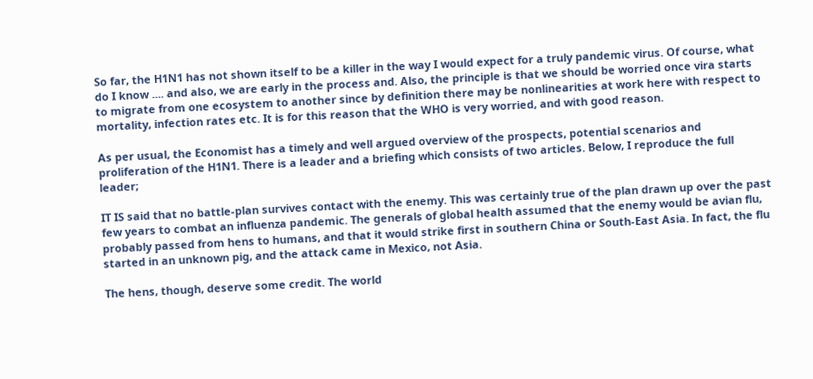So far, the H1N1 has not shown itself to be a killer in the way I would expect for a truly pandemic virus. Of course, what do I know .... and also, we are early in the process and. Also, the principle is that we should be worried once vira starts to migrate from one ecosystem to another since by definition there may be nonlinearities at work here with respect to mortality, infection rates etc. It is for this reason that the WHO is very worried, and with good reason.

As per usual, the Economist has a timely and well argued overview of the prospects, potential scenarios and proliferation of the H1N1. There is a leader and a briefing which consists of two articles. Below, I reproduce the full leader;

IT IS said that no battle-plan survives contact with the enemy. This was certainly true of the plan drawn up over the past few years to combat an influenza pandemic. The generals of global health assumed that the enemy would be avian flu, probably passed from hens to humans, and that it would strike first in southern China or South-East Asia. In fact, the flu started in an unknown pig, and the attack came in Mexico, not Asia.

The hens, though, deserve some credit. The world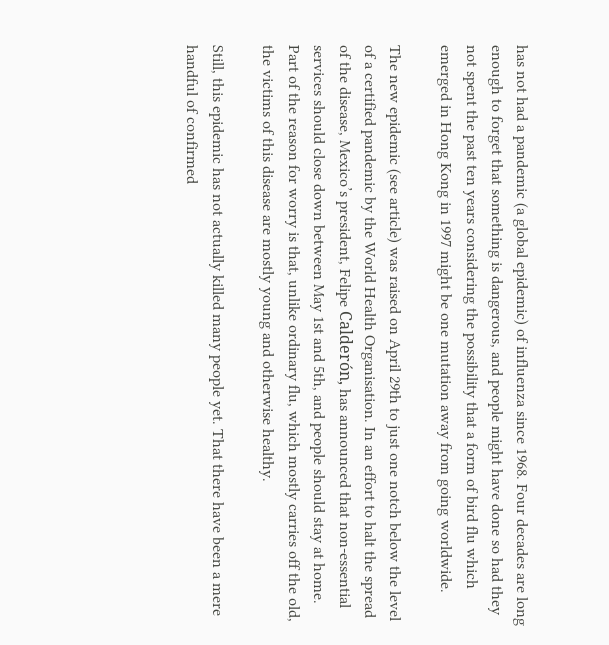has not had a pandemic (a global epidemic) of influenza since 1968. Four decades are long enough to forget that something is dangerous, and people might have done so had they not spent the past ten years considering the possibility that a form of bird flu which emerged in Hong Kong in 1997 might be one mutation away from going worldwide.

The new epidemic (see article) was raised on April 29th to just one notch below the level of a certified pandemic by the World Health Organisation. In an effort to halt the spread of the disease, Mexico’s president, Felipe Calderón, has announced that non-essential services should close down between May 1st and 5th, and people should stay at home. Part of the reason for worry is that, unlike ordinary flu, which mostly carries off the old, the victims of this disease are mostly young and otherwise healthy.

Still, this epidemic has not actually killed many people yet. That there have been a mere handful of confirmed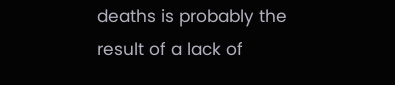deaths is probably the result of a lack of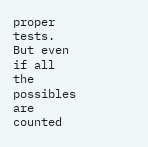proper tests. But even if all the possibles are counted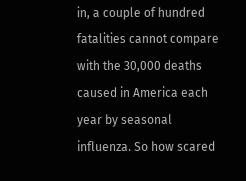in, a couple of hundred fatalities cannot compare with the 30,000 deaths caused in America each year by seasonal influenza. So how scared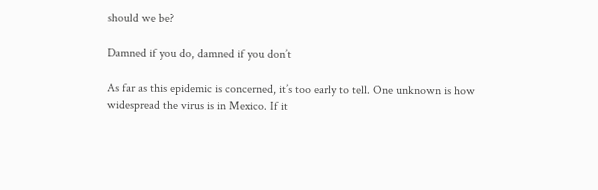should we be?

Damned if you do, damned if you don’t

As far as this epidemic is concerned, it’s too early to tell. One unknown is how widespread the virus is in Mexico. If it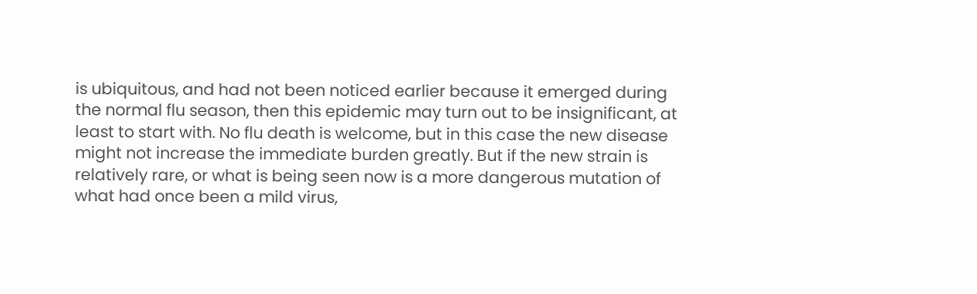is ubiquitous, and had not been noticed earlier because it emerged during the normal flu season, then this epidemic may turn out to be insignificant, at least to start with. No flu death is welcome, but in this case the new disease might not increase the immediate burden greatly. But if the new strain is relatively rare, or what is being seen now is a more dangerous mutation of what had once been a mild virus,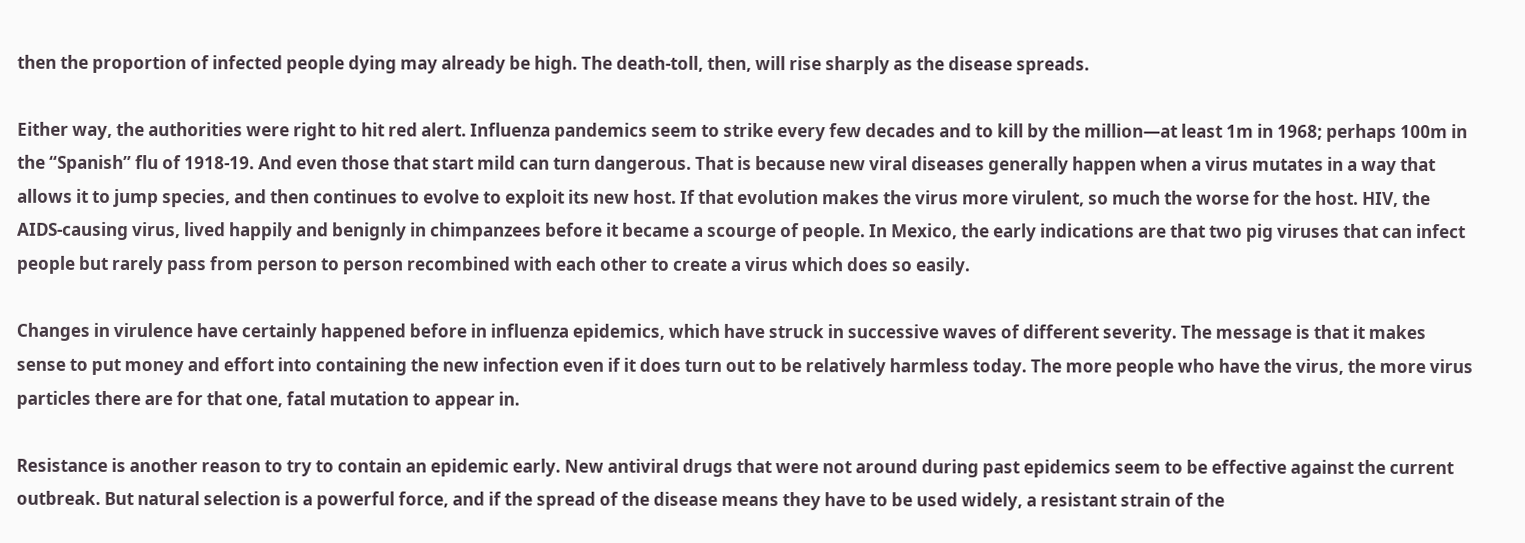then the proportion of infected people dying may already be high. The death-toll, then, will rise sharply as the disease spreads.

Either way, the authorities were right to hit red alert. Influenza pandemics seem to strike every few decades and to kill by the million—at least 1m in 1968; perhaps 100m in the “Spanish” flu of 1918-19. And even those that start mild can turn dangerous. That is because new viral diseases generally happen when a virus mutates in a way that allows it to jump species, and then continues to evolve to exploit its new host. If that evolution makes the virus more virulent, so much the worse for the host. HIV, the AIDS-causing virus, lived happily and benignly in chimpanzees before it became a scourge of people. In Mexico, the early indications are that two pig viruses that can infect people but rarely pass from person to person recombined with each other to create a virus which does so easily.

Changes in virulence have certainly happened before in influenza epidemics, which have struck in successive waves of different severity. The message is that it makes sense to put money and effort into containing the new infection even if it does turn out to be relatively harmless today. The more people who have the virus, the more virus particles there are for that one, fatal mutation to appear in.

Resistance is another reason to try to contain an epidemic early. New antiviral drugs that were not around during past epidemics seem to be effective against the current outbreak. But natural selection is a powerful force, and if the spread of the disease means they have to be used widely, a resistant strain of the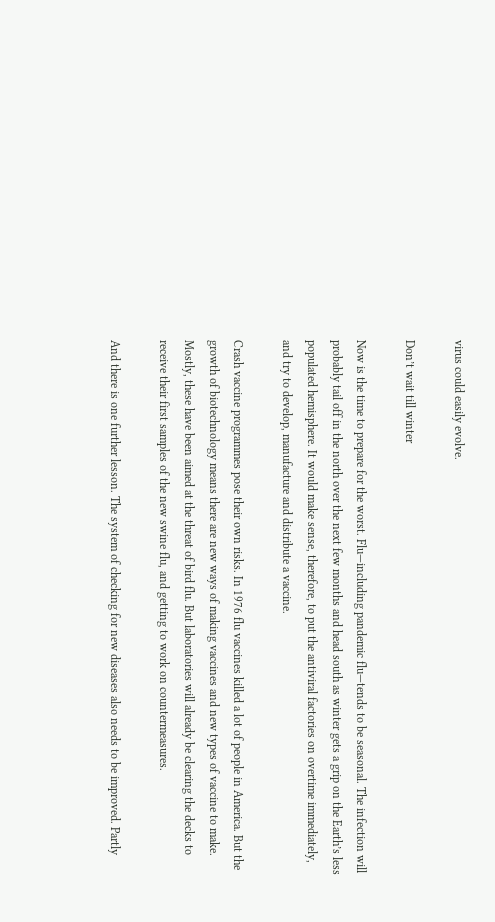virus could easily evolve.

Don’t wait till winter

Now is the time to prepare for the worst. Flu—including pandemic flu—tends to be seasonal. The infection will probably tail off in the north over the next few months and head south as winter gets a grip on the Earth’s less populated hemisphere. It would make sense, therefore, to put the antiviral factories on overtime immediately, and try to develop, manufacture and distribute a vaccine.

Crash vaccine programmes pose their own risks. In 1976 flu vaccines killed a lot of people in America. But the growth of biotechnology means there are new ways of making vaccines and new types of vaccine to make. Mostly, these have been aimed at the threat of bird flu. But laboratories will already be clearing the decks to receive their first samples of the new swine flu, and getting to work on countermeasures.

And there is one further lesson. The system of checking for new diseases also needs to be improved. Partly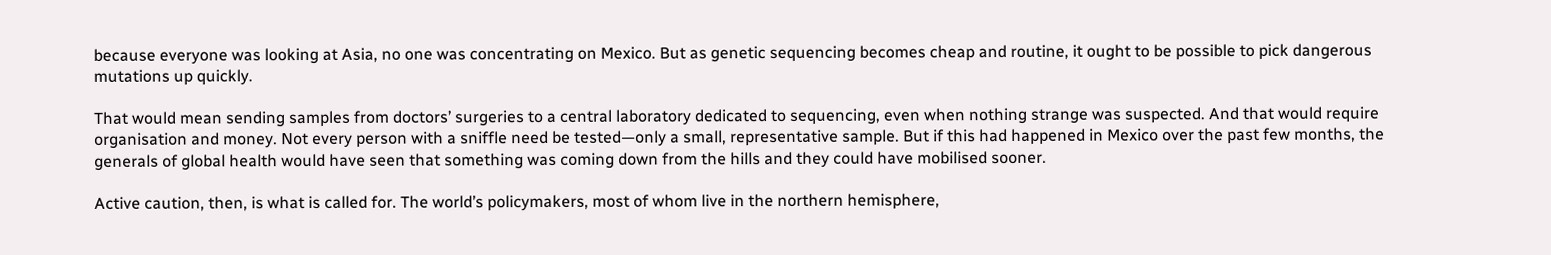because everyone was looking at Asia, no one was concentrating on Mexico. But as genetic sequencing becomes cheap and routine, it ought to be possible to pick dangerous mutations up quickly.

That would mean sending samples from doctors’ surgeries to a central laboratory dedicated to sequencing, even when nothing strange was suspected. And that would require organisation and money. Not every person with a sniffle need be tested—only a small, representative sample. But if this had happened in Mexico over the past few months, the generals of global health would have seen that something was coming down from the hills and they could have mobilised sooner.

Active caution, then, is what is called for. The world’s policymakers, most of whom live in the northern hemisphere,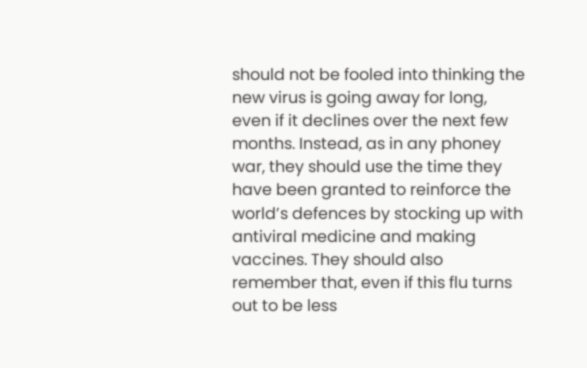should not be fooled into thinking the new virus is going away for long, even if it declines over the next few months. Instead, as in any phoney war, they should use the time they have been granted to reinforce the world’s defences by stocking up with antiviral medicine and making vaccines. They should also remember that, even if this flu turns out to be less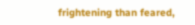frightening than feared,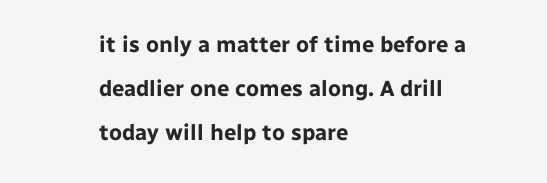it is only a matter of time before a deadlier one comes along. A drill today will help to spare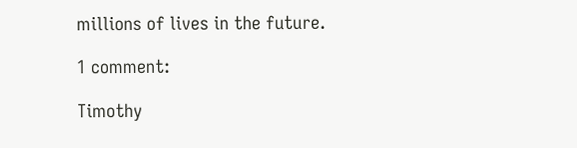millions of lives in the future.

1 comment:

Timothy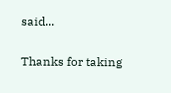said...

Thanks for taking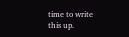time to write this up.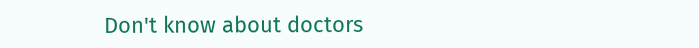Don't know about doctors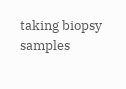taking biopsy samples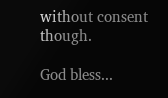without consent though.

God bless...